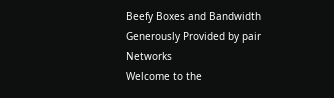Beefy Boxes and Bandwidth Generously Provided by pair Networks
Welcome to the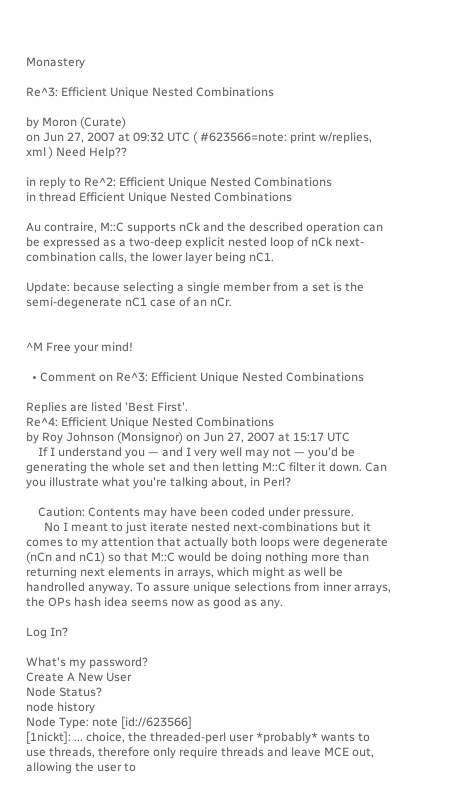Monastery

Re^3: Efficient Unique Nested Combinations

by Moron (Curate)
on Jun 27, 2007 at 09:32 UTC ( #623566=note: print w/replies, xml ) Need Help??

in reply to Re^2: Efficient Unique Nested Combinations
in thread Efficient Unique Nested Combinations

Au contraire, M::C supports nCk and the described operation can be expressed as a two-deep explicit nested loop of nCk next-combination calls, the lower layer being nC1.

Update: because selecting a single member from a set is the semi-degenerate nC1 case of an nCr.


^M Free your mind!

  • Comment on Re^3: Efficient Unique Nested Combinations

Replies are listed 'Best First'.
Re^4: Efficient Unique Nested Combinations
by Roy Johnson (Monsignor) on Jun 27, 2007 at 15:17 UTC
    If I understand you — and I very well may not — you'd be generating the whole set and then letting M::C filter it down. Can you illustrate what you're talking about, in Perl?

    Caution: Contents may have been coded under pressure.
      No I meant to just iterate nested next-combinations but it comes to my attention that actually both loops were degenerate (nCn and nC1) so that M::C would be doing nothing more than returning next elements in arrays, which might as well be handrolled anyway. To assure unique selections from inner arrays, the OPs hash idea seems now as good as any.

Log In?

What's my password?
Create A New User
Node Status?
node history
Node Type: note [id://623566]
[1nickt]: ... choice, the threaded-perl user *probably* wants to use threads, therefore only require threads and leave MCE out, allowing the user to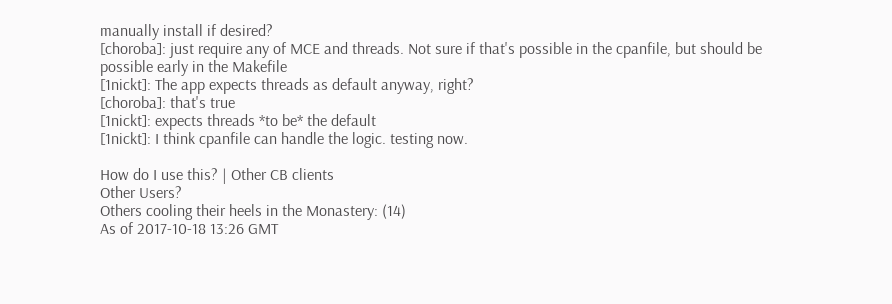manually install if desired?
[choroba]: just require any of MCE and threads. Not sure if that's possible in the cpanfile, but should be possible early in the Makefile
[1nickt]: The app expects threads as default anyway, right?
[choroba]: that's true
[1nickt]: expects threads *to be* the default
[1nickt]: I think cpanfile can handle the logic. testing now.

How do I use this? | Other CB clients
Other Users?
Others cooling their heels in the Monastery: (14)
As of 2017-10-18 13:26 GMT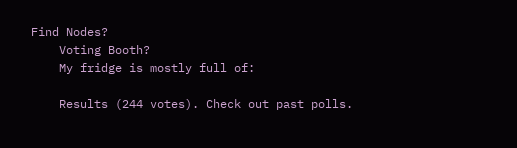Find Nodes?
    Voting Booth?
    My fridge is mostly full of:

    Results (244 votes). Check out past polls.